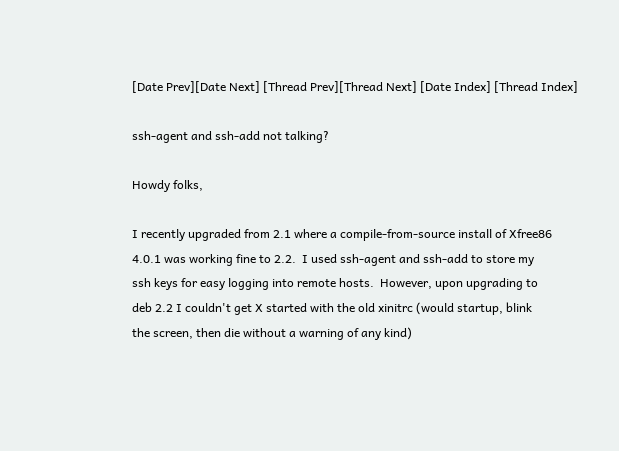[Date Prev][Date Next] [Thread Prev][Thread Next] [Date Index] [Thread Index]

ssh-agent and ssh-add not talking?

Howdy folks,

I recently upgraded from 2.1 where a compile-from-source install of Xfree86
4.0.1 was working fine to 2.2.  I used ssh-agent and ssh-add to store my
ssh keys for easy logging into remote hosts.  However, upon upgrading to
deb 2.2 I couldn't get X started with the old xinitrc (would startup, blink
the screen, then die without a warning of any kind)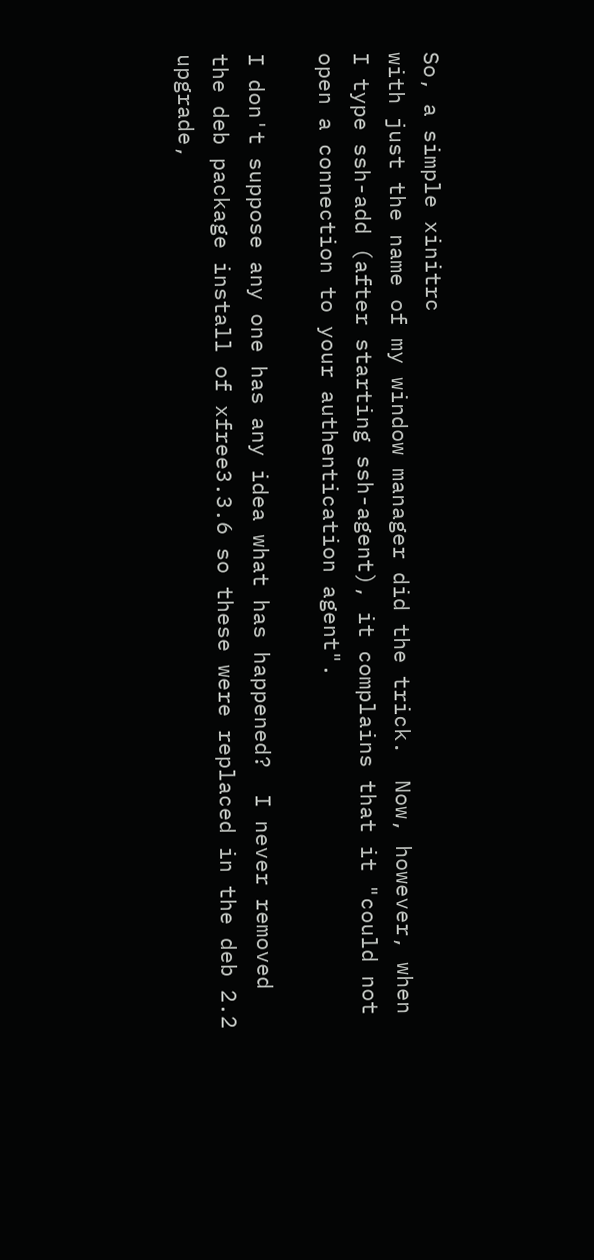So, a simple xinitrc
with just the name of my window manager did the trick.  Now, however, when
I type ssh-add (after starting ssh-agent), it complains that it "could not
open a connection to your authentication agent".

I don't suppose any one has any idea what has happened?  I never removed
the deb package install of xfree3.3.6 so these were replaced in the deb 2.2
upgrade,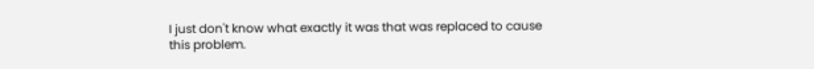I just don't know what exactly it was that was replaced to cause
this problem.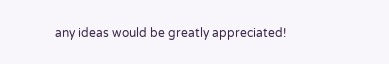any ideas would be greatly appreciated!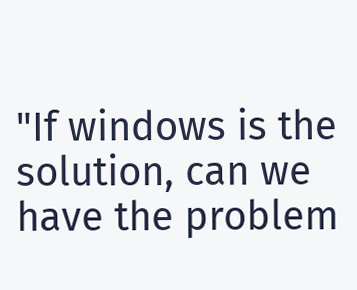"If windows is the solution, can we have the problem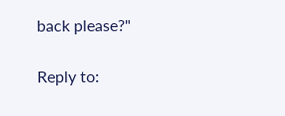back please?"

Reply to: